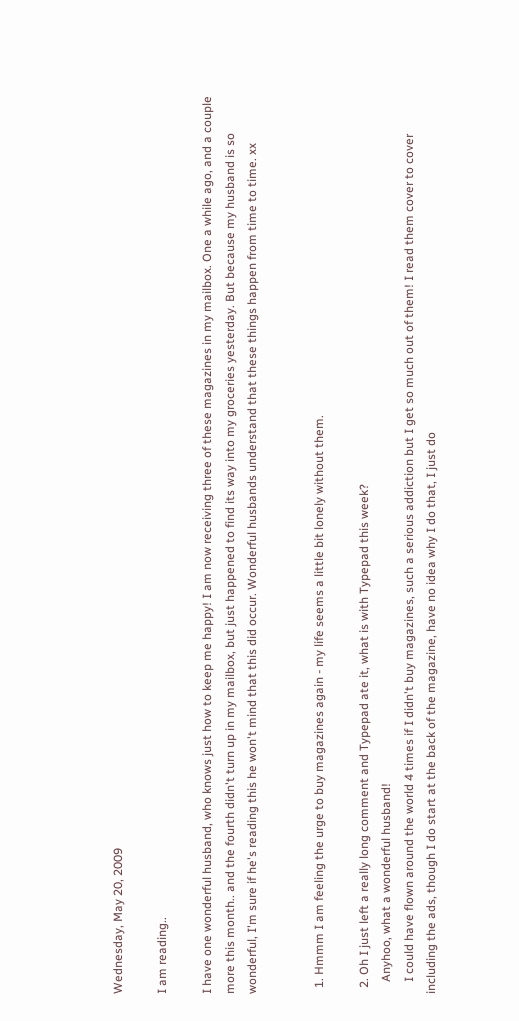Wednesday, May 20, 2009

I am reading..

I have one wonderful husband, who knows just how to keep me happy! I am now receiving three of these magazines in my mailbox. One a while ago, and a couple more this month.. and the fourth didn't turn up in my mailbox, but just happened to find its way into my groceries yesterday. But because my husband is so wonderful, I'm sure if he's reading this he won't mind that this did occur. Wonderful husbands understand that these things happen from time to time. xx


  1. Hmmm I am feeling the urge to buy magazines again - my life seems a little bit lonely without them.

  2. Oh I just left a really long comment and Typepad ate it, what is with Typepad this week?
    Anyhoo, what a wonderful husband!
    I could have flown around the world 4 times if I didn't buy magazines, such a serious addiction but I get so much out of them! I read them cover to cover including the ads, though I do start at the back of the magazine, have no idea why I do that, I just do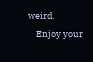weird.
    Enjoy your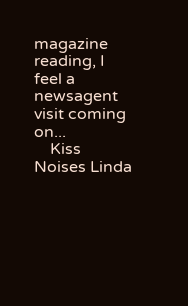magazine reading, I feel a newsagent visit coming on...
    Kiss Noises Linda